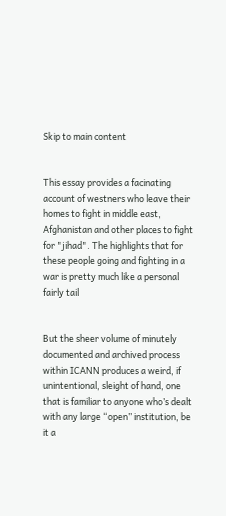Skip to main content


This essay provides a facinating account of westners who leave their homes to fight in middle east, Afghanistan and other places to fight for "jihad". The highlights that for these people going and fighting in a war is pretty much like a personal fairly tail


But the sheer volume of minutely documented and archived process within ICANN produces a weird, if unintentional, sleight of hand, one that is familiar to anyone who’s dealt with any large “open” institution, be it a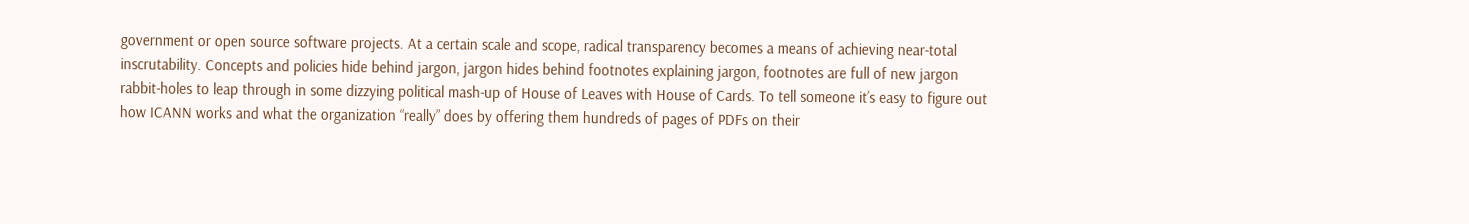government or open source software projects. At a certain scale and scope, radical transparency becomes a means of achieving near-total inscrutability. Concepts and policies hide behind jargon, jargon hides behind footnotes explaining jargon, footnotes are full of new jargon rabbit-holes to leap through in some dizzying political mash-up of House of Leaves with House of Cards. To tell someone it’s easy to figure out how ICANN works and what the organization “really” does by offering them hundreds of pages of PDFs on their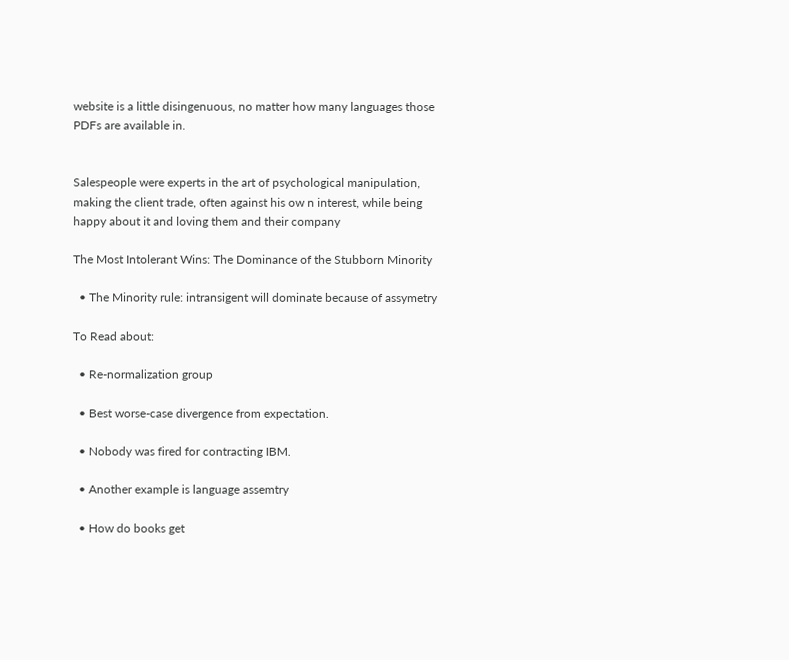website is a little disingenuous, no matter how many languages those PDFs are available in.


Salespeople were experts in the art of psychological manipulation, making the client trade, often against his ow n interest, while being happy about it and loving them and their company

The Most Intolerant Wins: The Dominance of the Stubborn Minority

  • The Minority rule: intransigent will dominate because of assymetry

To Read about:

  • Re-normalization group

  • Best worse-case divergence from expectation.

  • Nobody was fired for contracting IBM.

  • Another example is language assemtry

  • How do books get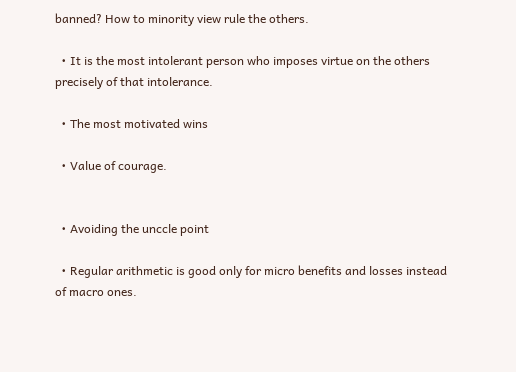banned? How to minority view rule the others.

  • It is the most intolerant person who imposes virtue on the others precisely of that intolerance.

  • The most motivated wins

  • Value of courage.


  • Avoiding the unccle point

  • Regular arithmetic is good only for micro benefits and losses instead of macro ones.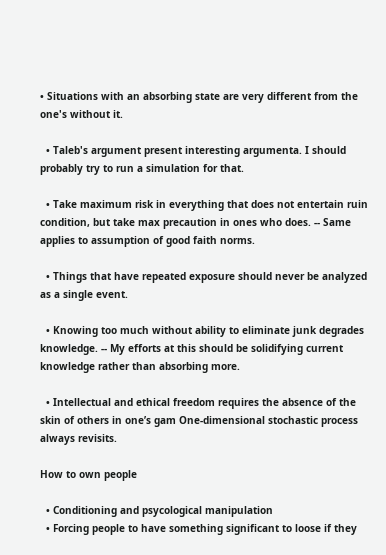• Situations with an absorbing state are very different from the one's without it.

  • Taleb's argument present interesting argumenta. I should probably try to run a simulation for that.

  • Take maximum risk in everything that does not entertain ruin condition, but take max precaution in ones who does. -- Same applies to assumption of good faith norms.

  • Things that have repeated exposure should never be analyzed as a single event.

  • Knowing too much without ability to eliminate junk degrades knowledge. -- My efforts at this should be solidifying current knowledge rather than absorbing more.

  • Intellectual and ethical freedom requires the absence of the skin of others in one’s gam One-dimensional stochastic process always revisits.

How to own people

  • Conditioning and psycological manipulation
  • Forcing people to have something significant to loose if they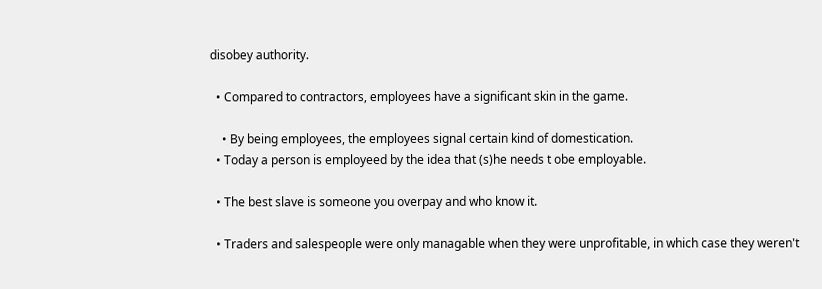disobey authority.

  • Compared to contractors, employees have a significant skin in the game.

    • By being employees, the employees signal certain kind of domestication.
  • Today a person is employeed by the idea that (s)he needs t obe employable.

  • The best slave is someone you overpay and who know it.

  • Traders and salespeople were only managable when they were unprofitable, in which case they weren't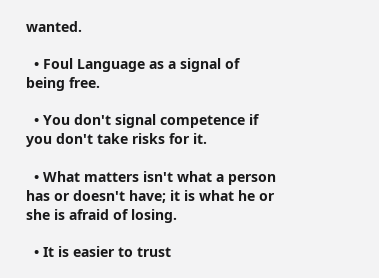wanted.

  • Foul Language as a signal of being free.

  • You don't signal competence if you don't take risks for it.

  • What matters isn't what a person has or doesn't have; it is what he or she is afraid of losing.

  • It is easier to trust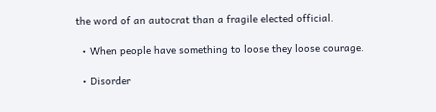the word of an autocrat than a fragile elected official.

  • When people have something to loose they loose courage.

  • Disorder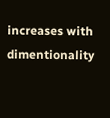increases with dimentionality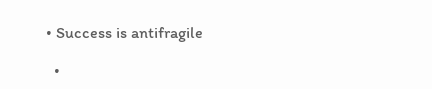• Success is antifragile

  •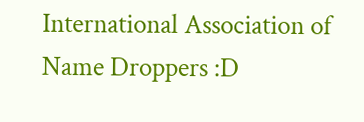International Association of Name Droppers :D